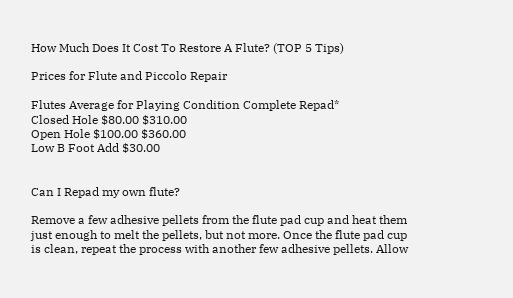How Much Does It Cost To Restore A Flute? (TOP 5 Tips)

Prices for Flute and Piccolo Repair

Flutes Average for Playing Condition Complete Repad*
Closed Hole $80.00 $310.00
Open Hole $100.00 $360.00
Low B Foot Add $30.00


Can I Repad my own flute?

Remove a few adhesive pellets from the flute pad cup and heat them just enough to melt the pellets, but not more. Once the flute pad cup is clean, repeat the process with another few adhesive pellets. Allow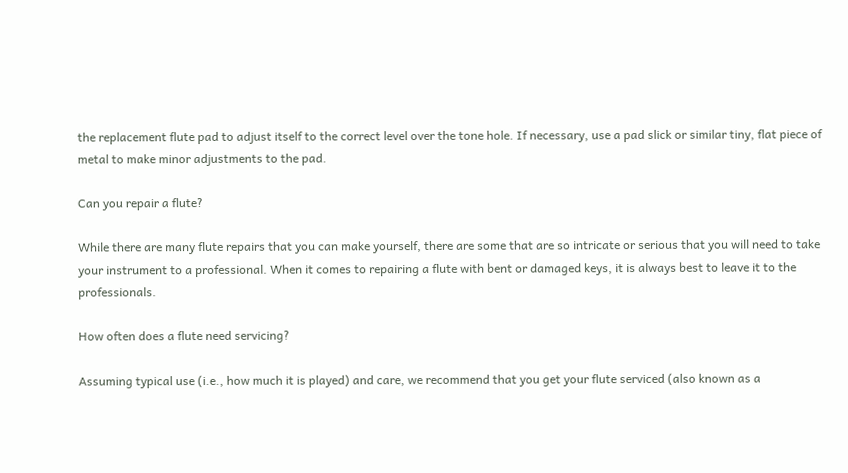the replacement flute pad to adjust itself to the correct level over the tone hole. If necessary, use a pad slick or similar tiny, flat piece of metal to make minor adjustments to the pad.

Can you repair a flute?

While there are many flute repairs that you can make yourself, there are some that are so intricate or serious that you will need to take your instrument to a professional. When it comes to repairing a flute with bent or damaged keys, it is always best to leave it to the professionals.

How often does a flute need servicing?

Assuming typical use (i.e., how much it is played) and care, we recommend that you get your flute serviced (also known as a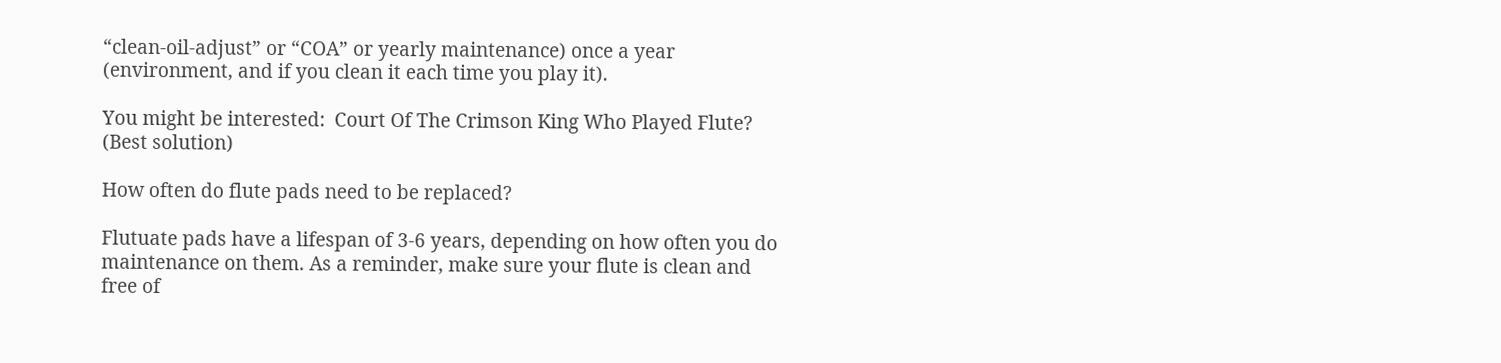“clean-oil-adjust” or “COA” or yearly maintenance) once a year (environment, and if you clean it each time you play it).

You might be interested:  Court Of The Crimson King Who Played Flute? (Best solution)

How often do flute pads need to be replaced?

Flutuate pads have a lifespan of 3-6 years, depending on how often you do maintenance on them. As a reminder, make sure your flute is clean and free of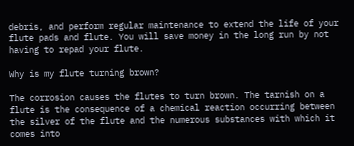debris, and perform regular maintenance to extend the life of your flute pads and flute. You will save money in the long run by not having to repad your flute.

Why is my flute turning brown?

The corrosion causes the flutes to turn brown. The tarnish on a flute is the consequence of a chemical reaction occurring between the silver of the flute and the numerous substances with which it comes into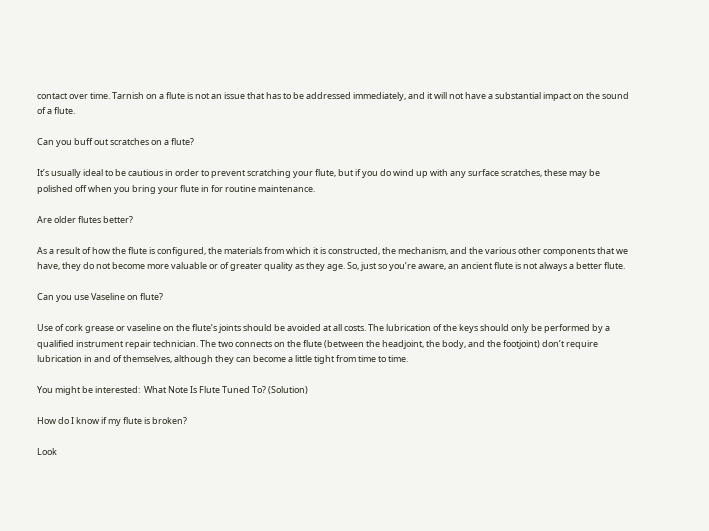contact over time. Tarnish on a flute is not an issue that has to be addressed immediately, and it will not have a substantial impact on the sound of a flute.

Can you buff out scratches on a flute?

It’s usually ideal to be cautious in order to prevent scratching your flute, but if you do wind up with any surface scratches, these may be polished off when you bring your flute in for routine maintenance.

Are older flutes better?

As a result of how the flute is configured, the materials from which it is constructed, the mechanism, and the various other components that we have, they do not become more valuable or of greater quality as they age. So, just so you’re aware, an ancient flute is not always a better flute.

Can you use Vaseline on flute?

Use of cork grease or vaseline on the flute’s joints should be avoided at all costs. The lubrication of the keys should only be performed by a qualified instrument repair technician. The two connects on the flute (between the headjoint, the body, and the footjoint) don’t require lubrication in and of themselves, although they can become a little tight from time to time.

You might be interested:  What Note Is Flute Tuned To? (Solution)

How do I know if my flute is broken?

Look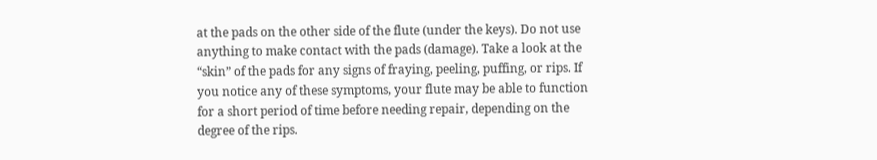at the pads on the other side of the flute (under the keys). Do not use anything to make contact with the pads (damage). Take a look at the “skin” of the pads for any signs of fraying, peeling, puffing, or rips. If you notice any of these symptoms, your flute may be able to function for a short period of time before needing repair, depending on the degree of the rips.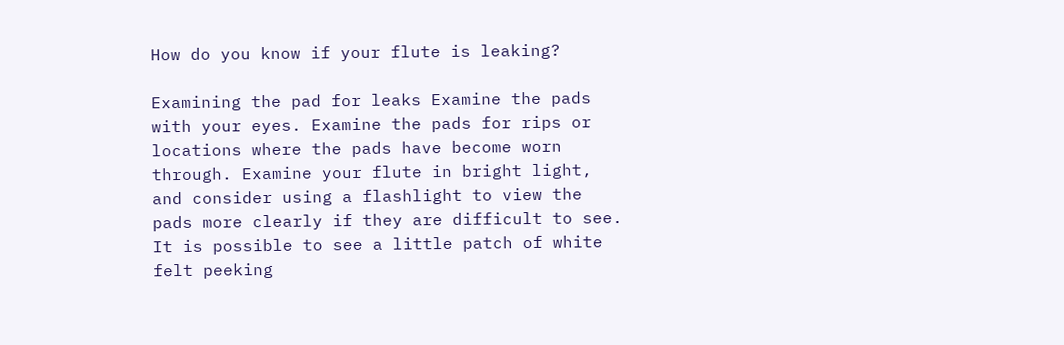How do you know if your flute is leaking?

Examining the pad for leaks Examine the pads with your eyes. Examine the pads for rips or locations where the pads have become worn through. Examine your flute in bright light, and consider using a flashlight to view the pads more clearly if they are difficult to see. It is possible to see a little patch of white felt peeking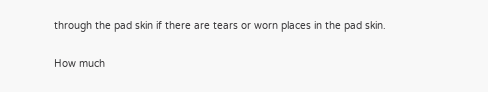through the pad skin if there are tears or worn places in the pad skin.

How much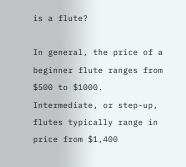is a flute?

In general, the price of a beginner flute ranges from $500 to $1000. Intermediate, or step-up, flutes typically range in price from $1,400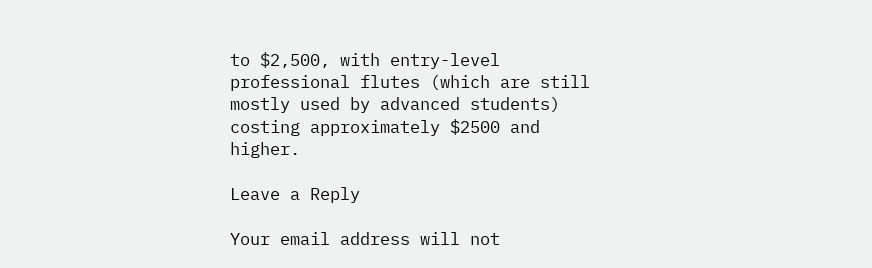to $2,500, with entry-level professional flutes (which are still mostly used by advanced students) costing approximately $2500 and higher.

Leave a Reply

Your email address will not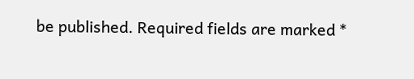be published. Required fields are marked *